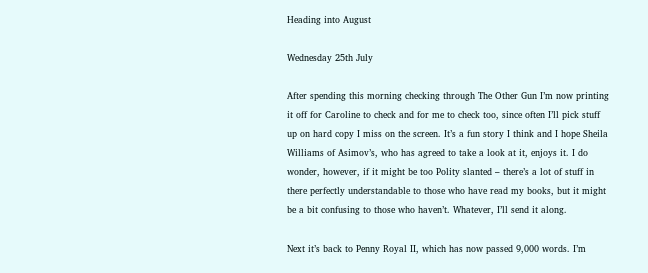Heading into August

Wednesday 25th July

After spending this morning checking through The Other Gun I’m now printing it off for Caroline to check and for me to check too, since often I’ll pick stuff up on hard copy I miss on the screen. It’s a fun story I think and I hope Sheila Williams of Asimov’s, who has agreed to take a look at it, enjoys it. I do wonder, however, if it might be too Polity slanted – there’s a lot of stuff in there perfectly understandable to those who have read my books, but it might be a bit confusing to those who haven’t. Whatever, I’ll send it along.

Next it’s back to Penny Royal II, which has now passed 9,000 words. I’m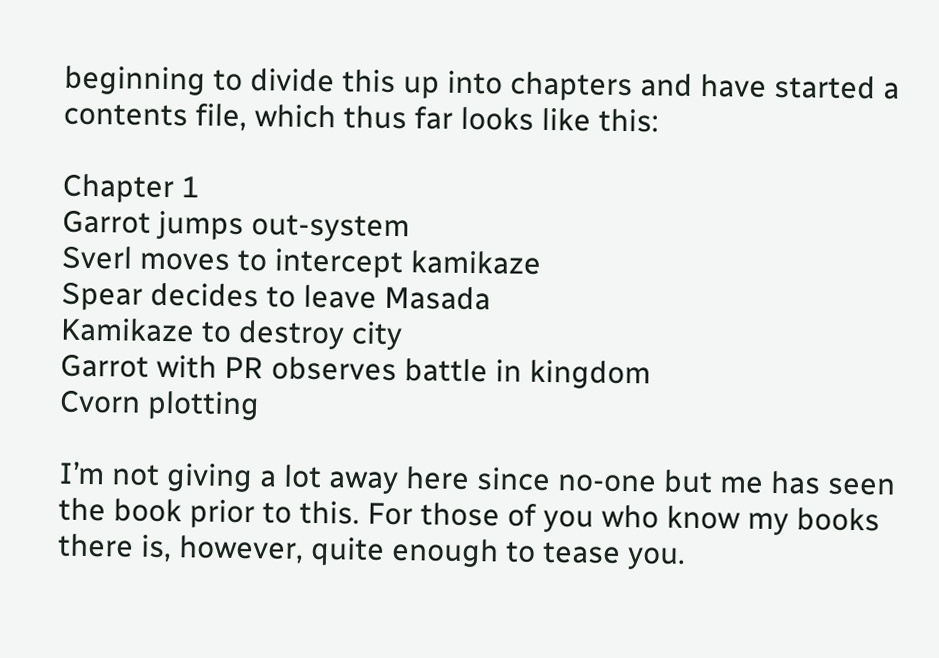beginning to divide this up into chapters and have started a contents file, which thus far looks like this:

Chapter 1
Garrot jumps out-system
Sverl moves to intercept kamikaze
Spear decides to leave Masada
Kamikaze to destroy city
Garrot with PR observes battle in kingdom
Cvorn plotting

I’m not giving a lot away here since no-one but me has seen the book prior to this. For those of you who know my books there is, however, quite enough to tease you.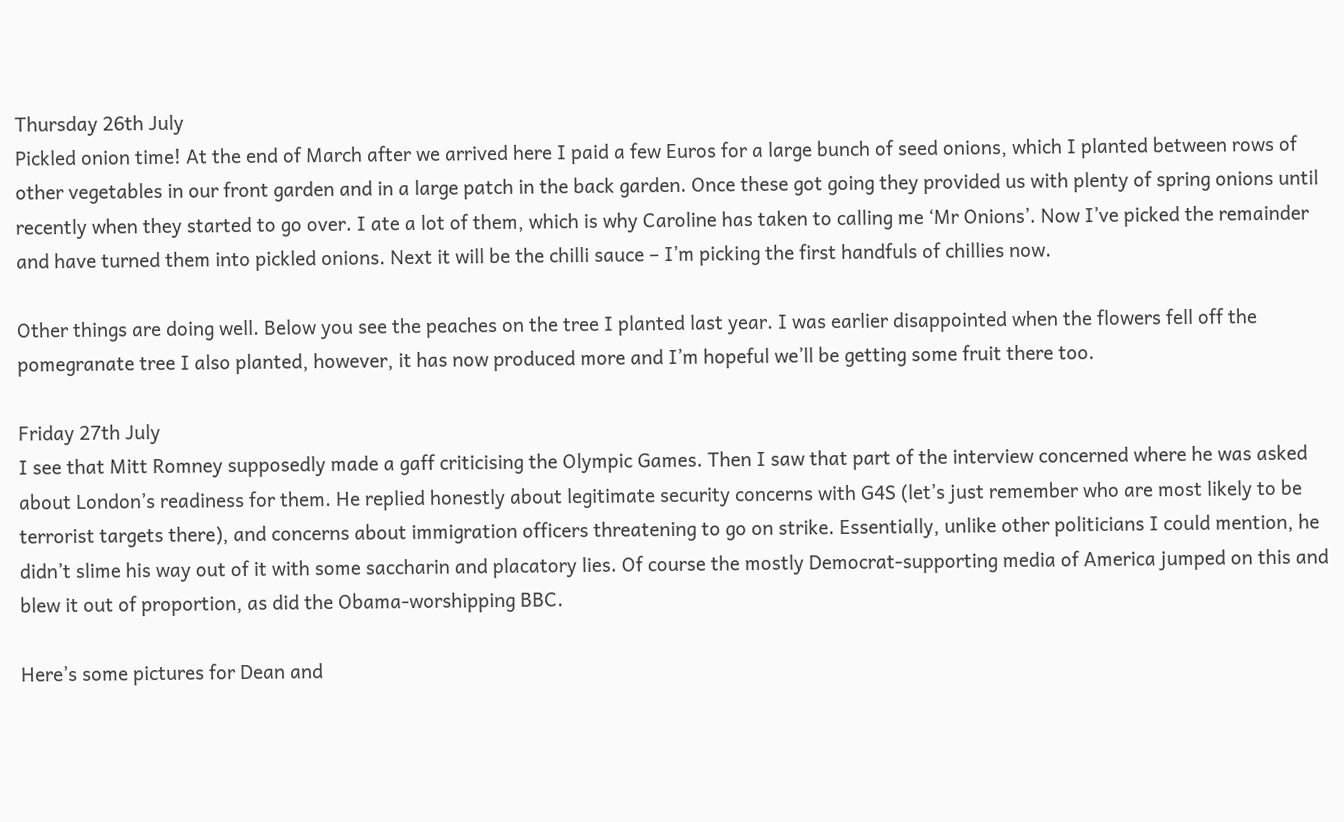Thursday 26th July
Pickled onion time! At the end of March after we arrived here I paid a few Euros for a large bunch of seed onions, which I planted between rows of other vegetables in our front garden and in a large patch in the back garden. Once these got going they provided us with plenty of spring onions until recently when they started to go over. I ate a lot of them, which is why Caroline has taken to calling me ‘Mr Onions’. Now I’ve picked the remainder and have turned them into pickled onions. Next it will be the chilli sauce – I’m picking the first handfuls of chillies now.

Other things are doing well. Below you see the peaches on the tree I planted last year. I was earlier disappointed when the flowers fell off the pomegranate tree I also planted, however, it has now produced more and I’m hopeful we’ll be getting some fruit there too.

Friday 27th July
I see that Mitt Romney supposedly made a gaff criticising the Olympic Games. Then I saw that part of the interview concerned where he was asked about London’s readiness for them. He replied honestly about legitimate security concerns with G4S (let’s just remember who are most likely to be terrorist targets there), and concerns about immigration officers threatening to go on strike. Essentially, unlike other politicians I could mention, he didn’t slime his way out of it with some saccharin and placatory lies. Of course the mostly Democrat-supporting media of America jumped on this and blew it out of proportion, as did the Obama-worshipping BBC.

Here’s some pictures for Dean and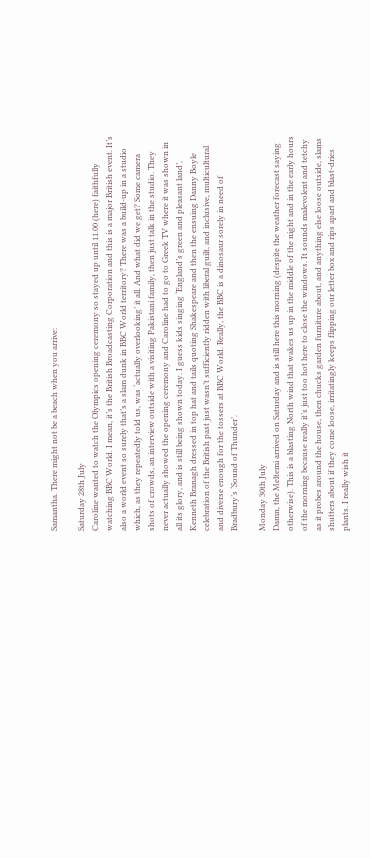Samantha. There might not be a beach when you arrive:

Saturday 28th July
Caroline wanted to watch the Olympics opening ceremony so stayed up until 11.00 (here) faithfully watching BBC World. I mean, it’s the British Broadcasting Corporation and this is a major British event. It’s also a world event so surely that’s a slam dunk in BBC World territory? There was a build-up in a studio which, as they repeatedly told us, was ‘actually overlooking’ it all. And what did we get? Some camera shots of crowds, an interview outside with a visiting Pakistani family, then just talk in the studio. They never actually showed the opening ceremony and Caroline had to go to Greek TV where it was shown in all its glory, and is still being shown today. I guess kids singing ‘England’s green and pleasant land’, Kenneth Branagh dressed in top hat and tails quoting Shakespeare and then the ensuing Danny Boyle celebration of the British past just wasn’t sufficiently ridden with liberal guilt, and inclusive, multicultural and diverse enough for the tossers at BBC World. Really, the BBC is a dinosaur sorely in need of Bradbury’s ‘Sound of Thunder’.

Monday 30th July
Damn, the Meltemi arrived on Saturday and is still here this morning (despite the weather forecast saying otherwise). This is a blasting North wind that wakes us up in the middle of the night and in the early hours of the morning because really it’s just too hot here to close the windows. It sounds malevolent and tetchy as it probes around the house, then chucks garden furniture about, and anything else loose outside, slams shutters about if they come loose, irritatingly keeps flipping our letter box and rips apart and blast-dries plants. I really wish it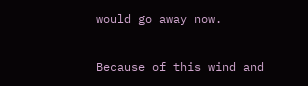would go away now.

Because of this wind and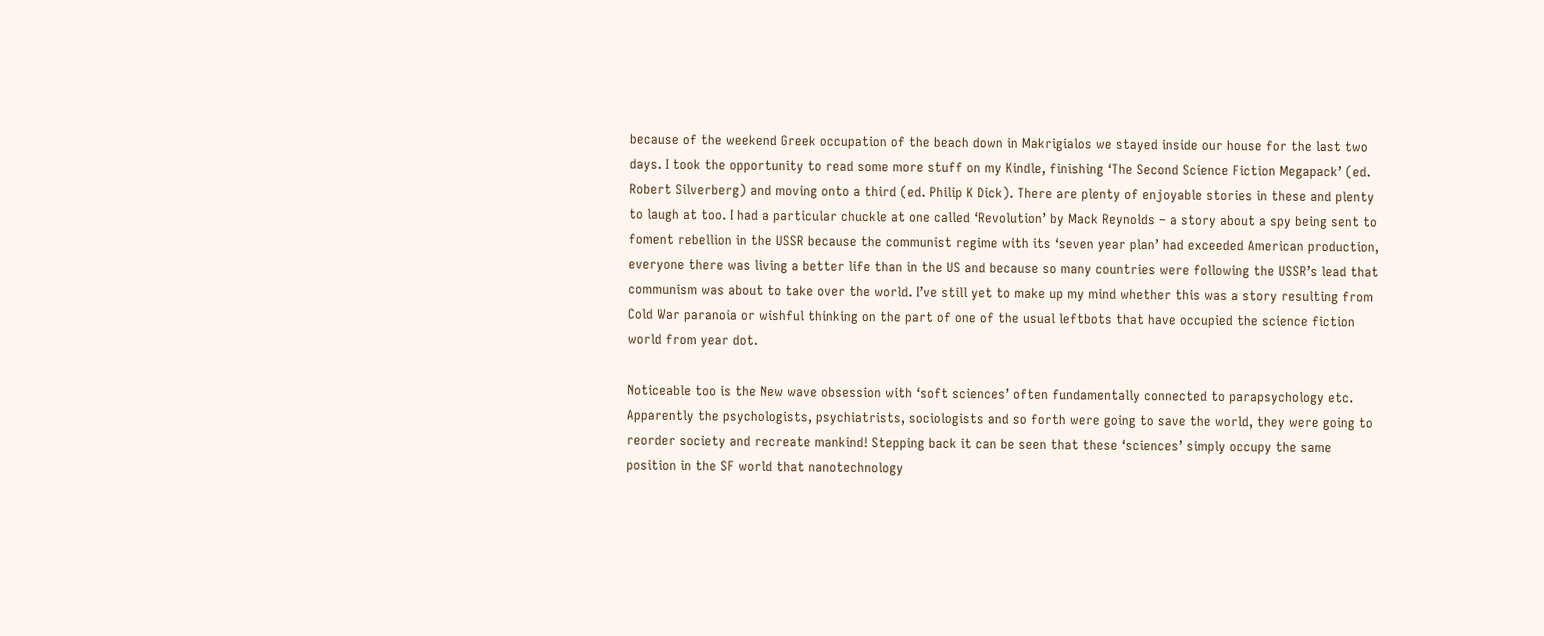because of the weekend Greek occupation of the beach down in Makrigialos we stayed inside our house for the last two days. I took the opportunity to read some more stuff on my Kindle, finishing ‘The Second Science Fiction Megapack’ (ed. Robert Silverberg) and moving onto a third (ed. Philip K Dick). There are plenty of enjoyable stories in these and plenty to laugh at too. I had a particular chuckle at one called ‘Revolution’ by Mack Reynolds – a story about a spy being sent to foment rebellion in the USSR because the communist regime with its ‘seven year plan’ had exceeded American production, everyone there was living a better life than in the US and because so many countries were following the USSR’s lead that communism was about to take over the world. I’ve still yet to make up my mind whether this was a story resulting from Cold War paranoia or wishful thinking on the part of one of the usual leftbots that have occupied the science fiction world from year dot.

Noticeable too is the New wave obsession with ‘soft sciences’ often fundamentally connected to parapsychology etc. Apparently the psychologists, psychiatrists, sociologists and so forth were going to save the world, they were going to reorder society and recreate mankind! Stepping back it can be seen that these ‘sciences’ simply occupy the same position in the SF world that nanotechnology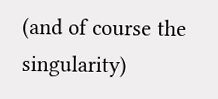(and of course the singularity)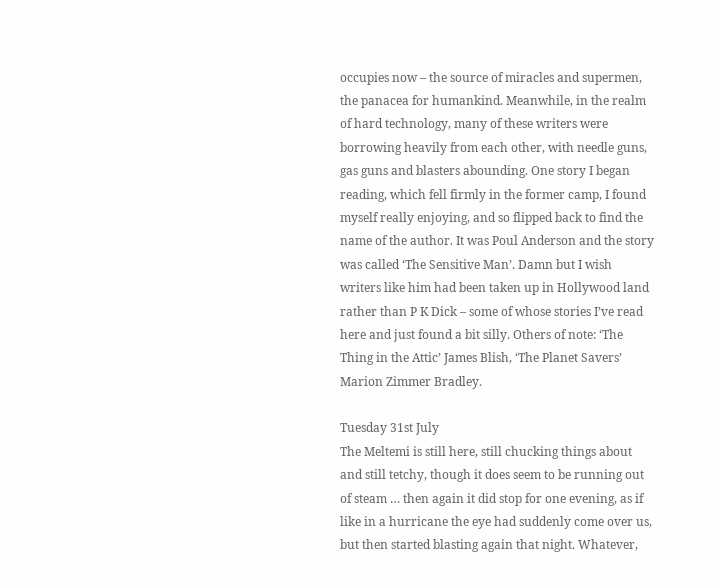occupies now – the source of miracles and supermen, the panacea for humankind. Meanwhile, in the realm of hard technology, many of these writers were borrowing heavily from each other, with needle guns, gas guns and blasters abounding. One story I began reading, which fell firmly in the former camp, I found myself really enjoying, and so flipped back to find the name of the author. It was Poul Anderson and the story was called ‘The Sensitive Man’. Damn but I wish writers like him had been taken up in Hollywood land rather than P K Dick – some of whose stories I’ve read here and just found a bit silly. Others of note: ‘The Thing in the Attic’ James Blish, ‘The Planet Savers’ Marion Zimmer Bradley.

Tuesday 31st July
The Meltemi is still here, still chucking things about and still tetchy, though it does seem to be running out of steam … then again it did stop for one evening, as if like in a hurricane the eye had suddenly come over us, but then started blasting again that night. Whatever,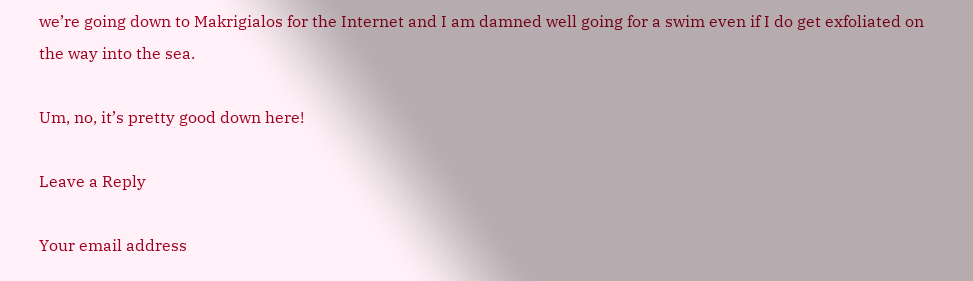we’re going down to Makrigialos for the Internet and I am damned well going for a swim even if I do get exfoliated on the way into the sea.

Um, no, it’s pretty good down here!

Leave a Reply

Your email address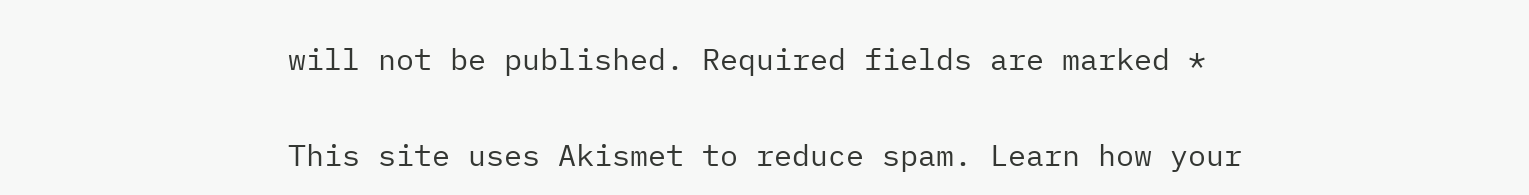will not be published. Required fields are marked *

This site uses Akismet to reduce spam. Learn how your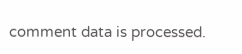comment data is processed.